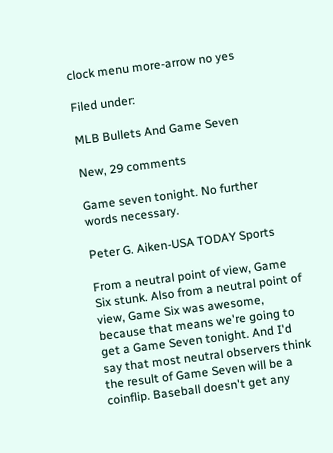clock menu more-arrow no yes

Filed under:

MLB Bullets And Game Seven

New, 29 comments

Game seven tonight. No further words necessary.

Peter G. Aiken-USA TODAY Sports

From a neutral point of view, Game Six stunk. Also from a neutral point of view, Game Six was awesome, because that means we're going to get a Game Seven tonight. And I'd say that most neutral observers think the result of Game Seven will be a coinflip. Baseball doesn't get any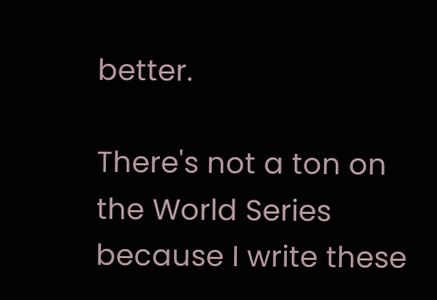better.

There's not a ton on the World Series because I write these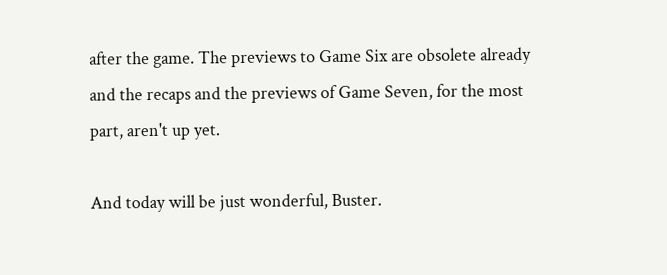after the game. The previews to Game Six are obsolete already and the recaps and the previews of Game Seven, for the most part, aren't up yet.

And today will be just wonderful, Buster.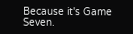Because it's Game Seven.